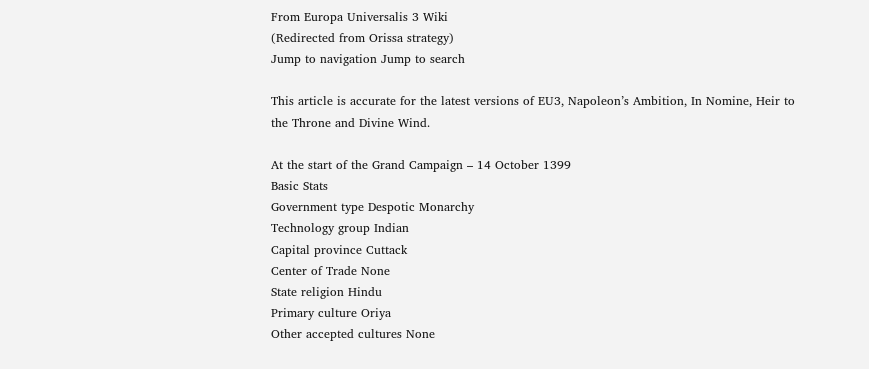From Europa Universalis 3 Wiki
(Redirected from Orissa strategy)
Jump to navigation Jump to search

This article is accurate for the latest versions of EU3, Napoleon’s Ambition, In Nomine, Heir to the Throne and Divine Wind.

At the start of the Grand Campaign – 14 October 1399
Basic Stats
Government type Despotic Monarchy
Technology group Indian
Capital province Cuttack
Center of Trade None
State religion Hindu
Primary culture Oriya
Other accepted cultures None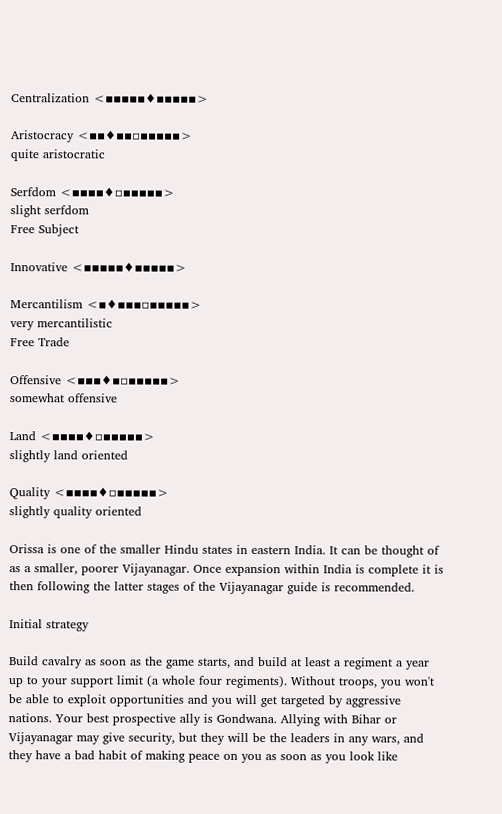Centralization <▪▪▪▪▪♦▪▪▪▪▪>

Aristocracy <▪▪♦▪▪▫▪▪▪▪▪>
quite aristocratic

Serfdom <▪▪▪▪♦▫▪▪▪▪▪>
slight serfdom
Free Subject

Innovative <▪▪▪▪▪♦▪▪▪▪▪>

Mercantilism <▪♦▪▪▪▫▪▪▪▪▪>
very mercantilistic
Free Trade

Offensive <▪▪▪♦▪▫▪▪▪▪▪>
somewhat offensive

Land <▪▪▪▪♦▫▪▪▪▪▪>
slightly land oriented

Quality <▪▪▪▪♦▫▪▪▪▪▪>
slightly quality oriented

Orissa is one of the smaller Hindu states in eastern India. It can be thought of as a smaller, poorer Vijayanagar. Once expansion within India is complete it is then following the latter stages of the Vijayanagar guide is recommended.

Initial strategy

Build cavalry as soon as the game starts, and build at least a regiment a year up to your support limit (a whole four regiments). Without troops, you won't be able to exploit opportunities and you will get targeted by aggressive nations. Your best prospective ally is Gondwana. Allying with Bihar or Vijayanagar may give security, but they will be the leaders in any wars, and they have a bad habit of making peace on you as soon as you look like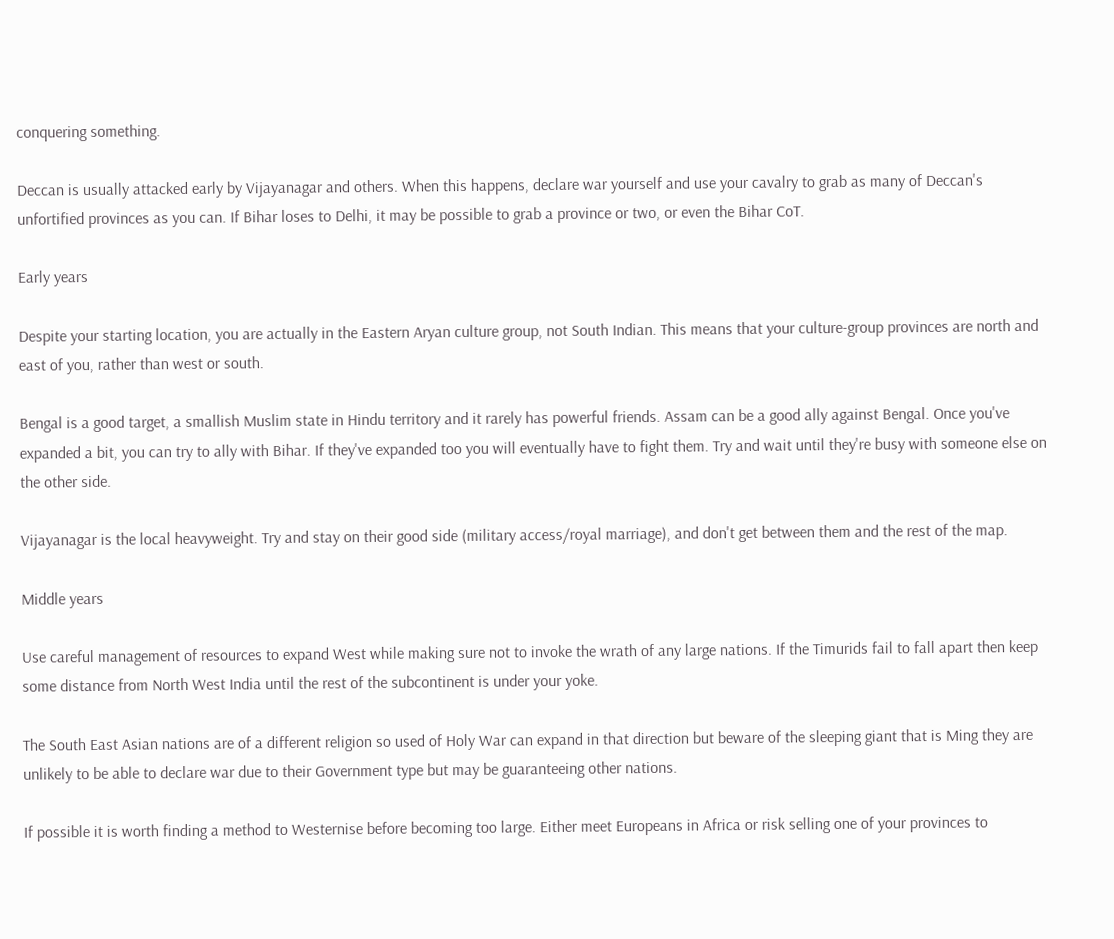conquering something.

Deccan is usually attacked early by Vijayanagar and others. When this happens, declare war yourself and use your cavalry to grab as many of Deccan's unfortified provinces as you can. If Bihar loses to Delhi, it may be possible to grab a province or two, or even the Bihar CoT.

Early years

Despite your starting location, you are actually in the Eastern Aryan culture group, not South Indian. This means that your culture-group provinces are north and east of you, rather than west or south.

Bengal is a good target, a smallish Muslim state in Hindu territory and it rarely has powerful friends. Assam can be a good ally against Bengal. Once you've expanded a bit, you can try to ally with Bihar. If they've expanded too you will eventually have to fight them. Try and wait until they're busy with someone else on the other side.

Vijayanagar is the local heavyweight. Try and stay on their good side (military access/royal marriage), and don't get between them and the rest of the map.

Middle years

Use careful management of resources to expand West while making sure not to invoke the wrath of any large nations. If the Timurids fail to fall apart then keep some distance from North West India until the rest of the subcontinent is under your yoke.

The South East Asian nations are of a different religion so used of Holy War can expand in that direction but beware of the sleeping giant that is Ming they are unlikely to be able to declare war due to their Government type but may be guaranteeing other nations.

If possible it is worth finding a method to Westernise before becoming too large. Either meet Europeans in Africa or risk selling one of your provinces to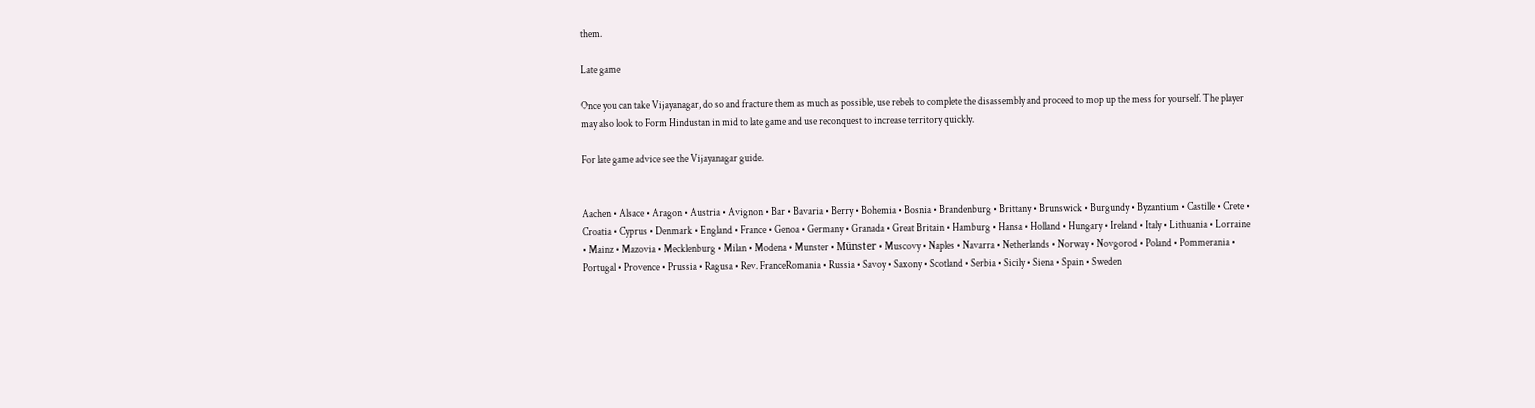them.

Late game

Once you can take Vijayanagar, do so and fracture them as much as possible, use rebels to complete the disassembly and proceed to mop up the mess for yourself. The player may also look to Form Hindustan in mid to late game and use reconquest to increase territory quickly.

For late game advice see the Vijayanagar guide.


Aachen • Alsace • Aragon • Austria • Avignon • Bar • Bavaria • Berry • Bohemia • Bosnia • Brandenburg • Brittany • Brunswick • Burgundy • Byzantium • Castille • Crete • Croatia • Cyprus • Denmark • England • France • Genoa • Germany • Granada • Great Britain • Hamburg • Hansa • Holland • Hungary • Ireland • Italy • Lithuania • Lorraine • Mainz • Mazovia • Mecklenburg • Milan • Modena • Munster • Münster • Muscovy • Naples • Navarra • Netherlands • Norway • Novgorod • Poland • Pommerania • Portugal • Provence • Prussia • Ragusa • Rev. FranceRomania • Russia • Savoy • Saxony • Scotland • Serbia • Sicily • Siena • Spain • Sweden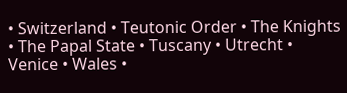• Switzerland • Teutonic Order • The Knights • The Papal State • Tuscany • Utrecht • Venice • Wales •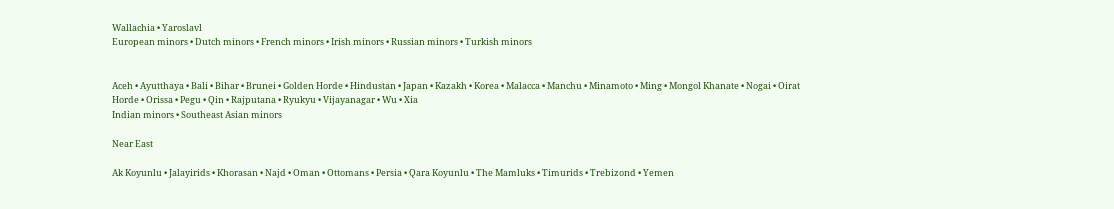Wallachia • Yaroslavl
European minors • Dutch minors • French minors • Irish minors • Russian minors • Turkish minors


Aceh • Ayutthaya • Bali • Bihar • Brunei • Golden Horde • Hindustan • Japan • Kazakh • Korea • Malacca • Manchu • Minamoto • Ming • Mongol Khanate • Nogai • Oirat Horde • Orissa • Pegu • Qin • Rajputana • Ryukyu • Vijayanagar • Wu • Xia
Indian minors • Southeast Asian minors

Near East

Ak Koyunlu • Jalayirids • Khorasan • Najd • Oman • Ottomans • Persia • Qara Koyunlu • The Mamluks • Timurids • Trebizond • Yemen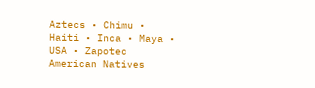Aztecs • Chimu • Haiti • Inca • Maya • USA • Zapotec
American Natives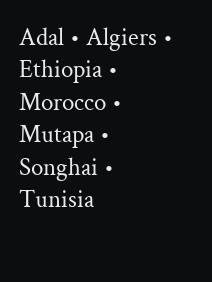Adal • Algiers • Ethiopia • Morocco • Mutapa • Songhai • Tunisia